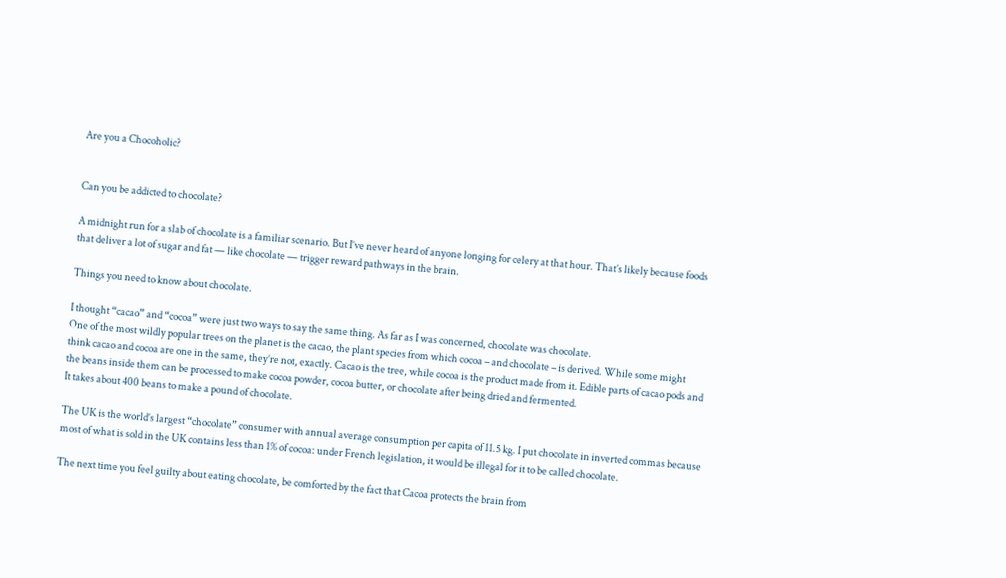Are you a Chocoholic?


Can you be addicted to chocolate?

A midnight run for a slab of chocolate is a familiar scenario. But I’ve never heard of anyone longing for celery at that hour. That’s likely because foods that deliver a lot of sugar and fat — like chocolate — trigger reward pathways in the brain.

Things you need to know about chocolate.

I thought “cacao” and “cocoa” were just two ways to say the same thing. As far as I was concerned, chocolate was chocolate.
One of the most wildly popular trees on the planet is the cacao, the plant species from which cocoa – and chocolate – is derived. While some might think cacao and cocoa are one in the same, they’re not, exactly. Cacao is the tree, while cocoa is the product made from it. Edible parts of cacao pods and the beans inside them can be processed to make cocoa powder, cocoa butter, or chocolate after being dried and fermented.
It takes about 400 beans to make a pound of chocolate.

The UK is the world’s largest “chocolate” consumer with annual average consumption per capita of 11.5 kg. I put chocolate in inverted commas because most of what is sold in the UK contains less than 1% of cocoa: under French legislation, it would be illegal for it to be called chocolate.

The next time you feel guilty about eating chocolate, be comforted by the fact that Cacoa protects the brain from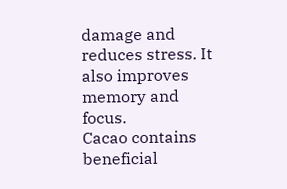damage and reduces stress. It also improves memory and focus.
Cacao contains beneficial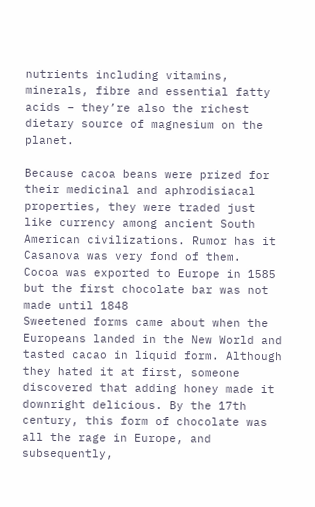nutrients including vitamins, minerals, fibre and essential fatty acids – they’re also the richest dietary source of magnesium on the planet.

Because cacoa beans were prized for their medicinal and aphrodisiacal properties, they were traded just like currency among ancient South American civilizations. Rumor has it Casanova was very fond of them.
Cocoa was exported to Europe in 1585 but the first chocolate bar was not made until 1848
Sweetened forms came about when the Europeans landed in the New World and tasted cacao in liquid form. Although they hated it at first, someone discovered that adding honey made it downright delicious. By the 17th century, this form of chocolate was all the rage in Europe, and subsequently,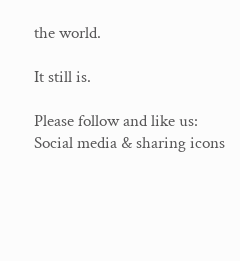the world.

It still is.

Please follow and like us:
Social media & sharing icons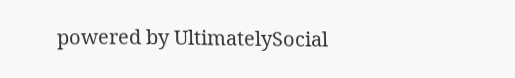powered by UltimatelySocial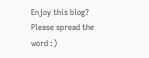Enjoy this blog? Please spread the word :)